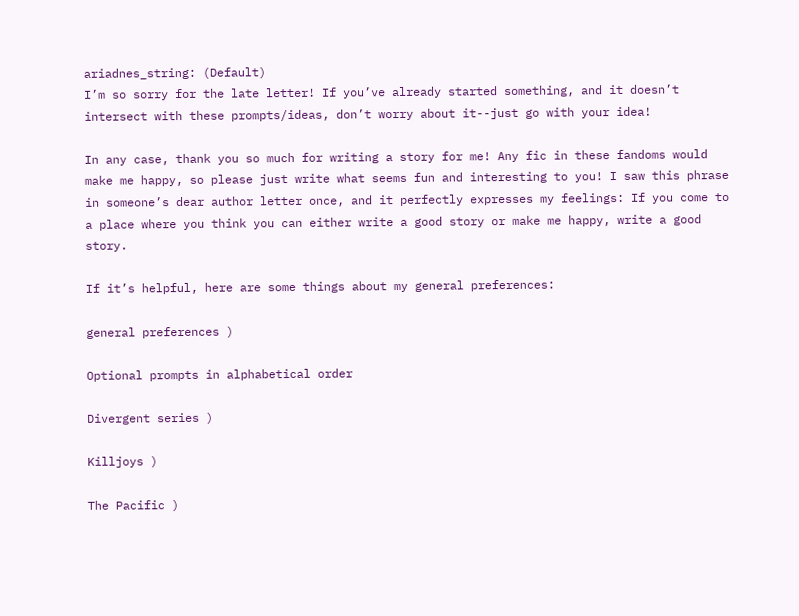ariadnes_string: (Default)
I’m so sorry for the late letter! If you’ve already started something, and it doesn’t intersect with these prompts/ideas, don’t worry about it--just go with your idea!

In any case, thank you so much for writing a story for me! Any fic in these fandoms would make me happy, so please just write what seems fun and interesting to you! I saw this phrase in someone’s dear author letter once, and it perfectly expresses my feelings: If you come to a place where you think you can either write a good story or make me happy, write a good story.

If it’s helpful, here are some things about my general preferences:

general preferences )

Optional prompts in alphabetical order

Divergent series )

Killjoys )

The Pacific )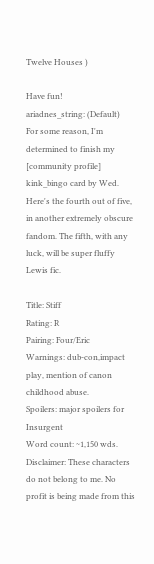Twelve Houses )

Have fun!
ariadnes_string: (Default)
For some reason, I'm determined to finish my [community profile] kink_bingo card by Wed. Here's the fourth out of five, in another extremely obscure fandom. The fifth, with any luck, will be super fluffy Lewis fic.

Title: Stiff
Rating: R
Pairing: Four/Eric
Warnings: dub-con,impact play, mention of canon childhood abuse.
Spoilers: major spoilers for Insurgent
Word count: ~1,150 wds.
Disclaimer: These characters do not belong to me. No profit is being made from this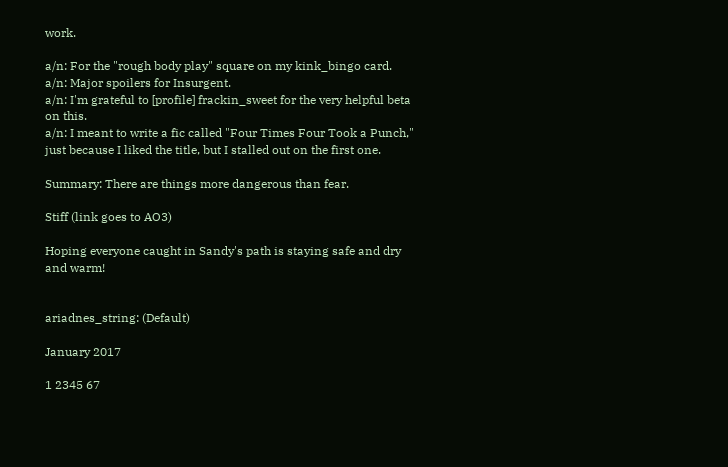work.

a/n: For the "rough body play" square on my kink_bingo card.
a/n: Major spoilers for Insurgent.
a/n: I'm grateful to [profile] frackin_sweet for the very helpful beta on this.
a/n: I meant to write a fic called "Four Times Four Took a Punch," just because I liked the title, but I stalled out on the first one.

Summary: There are things more dangerous than fear.

Stiff (link goes to AO3)

Hoping everyone caught in Sandy's path is staying safe and dry and warm!


ariadnes_string: (Default)

January 2017

1 2345 67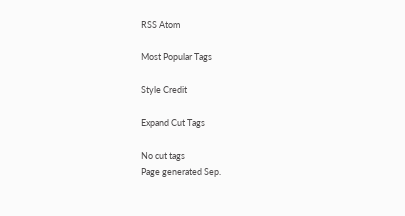RSS Atom

Most Popular Tags

Style Credit

Expand Cut Tags

No cut tags
Page generated Sep.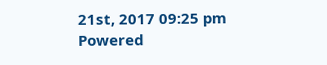21st, 2017 09:25 pm
Powered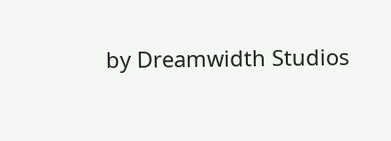by Dreamwidth Studios